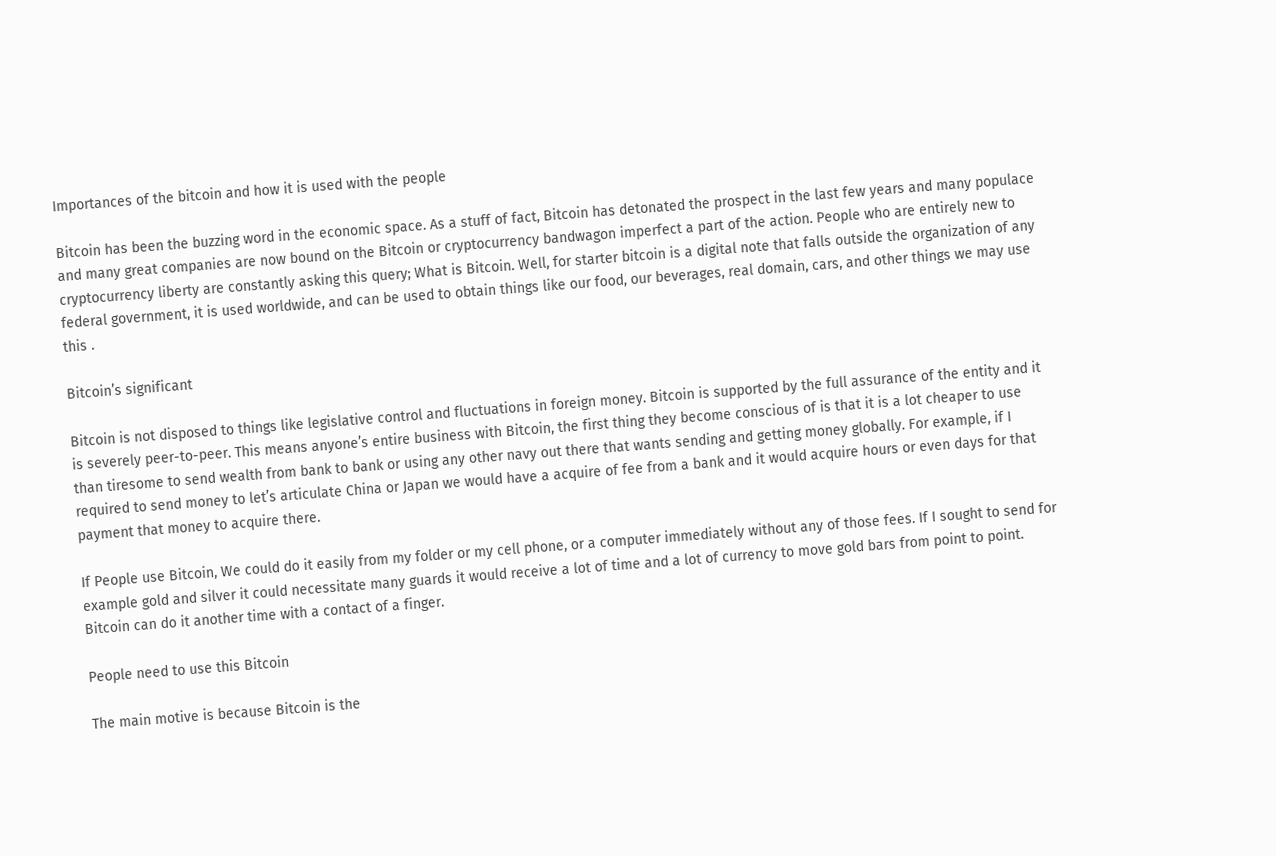Importances of the bitcoin and how it is used with the people

Bitcoin has been the buzzing word in the economic space. As a stuff of fact, Bitcoin has detonated the prospect in the last few years and many populace and many great companies are now bound on the Bitcoin or cryptocurrency bandwagon imperfect a part of the action. People who are entirely new to cryptocurrency liberty are constantly asking this query; What is Bitcoin. Well, for starter bitcoin is a digital note that falls outside the organization of any federal government, it is used worldwide, and can be used to obtain things like our food, our beverages, real domain, cars, and other things we may use this .

Bitcoin’s significant

Bitcoin is not disposed to things like legislative control and fluctuations in foreign money. Bitcoin is supported by the full assurance of the entity and it is severely peer-to-peer. This means anyone’s entire business with Bitcoin, the first thing they become conscious of is that it is a lot cheaper to use than tiresome to send wealth from bank to bank or using any other navy out there that wants sending and getting money globally. For example, if I required to send money to let’s articulate China or Japan we would have a acquire of fee from a bank and it would acquire hours or even days for that payment that money to acquire there.

If People use Bitcoin, We could do it easily from my folder or my cell phone, or a computer immediately without any of those fees. If I sought to send for example gold and silver it could necessitate many guards it would receive a lot of time and a lot of currency to move gold bars from point to point. Bitcoin can do it another time with a contact of a finger.

People need to use this Bitcoin

The main motive is because Bitcoin is the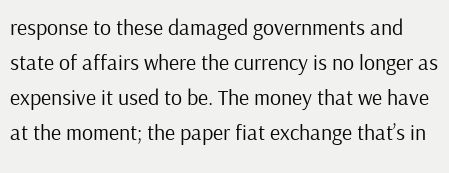response to these damaged governments and state of affairs where the currency is no longer as expensive it used to be. The money that we have at the moment; the paper fiat exchange that’s in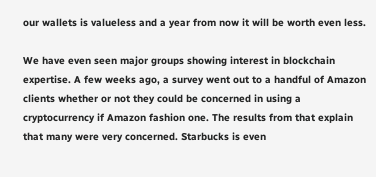our wallets is valueless and a year from now it will be worth even less.

We have even seen major groups showing interest in blockchain expertise. A few weeks ago, a survey went out to a handful of Amazon clients whether or not they could be concerned in using a cryptocurrency if Amazon fashion one. The results from that explain that many were very concerned. Starbucks is even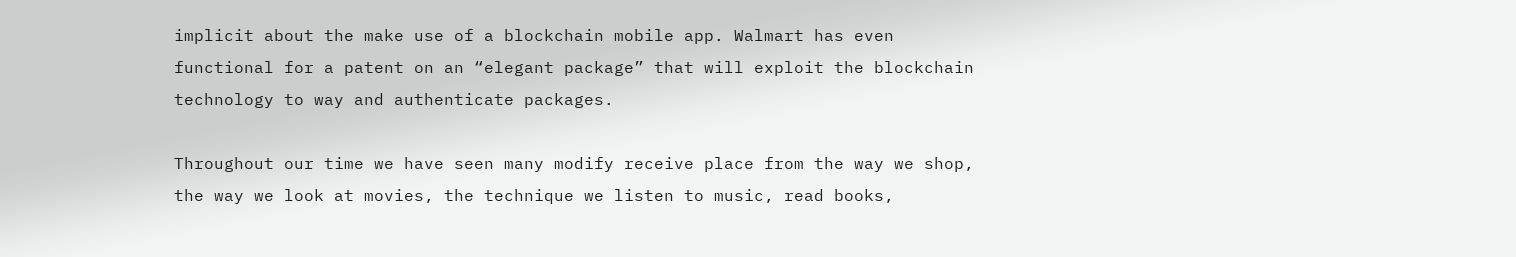implicit about the make use of a blockchain mobile app. Walmart has even functional for a patent on an “elegant package” that will exploit the blockchain technology to way and authenticate packages.

Throughout our time we have seen many modify receive place from the way we shop, the way we look at movies, the technique we listen to music, read books,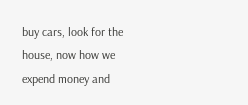buy cars, look for the house, now how we expend money and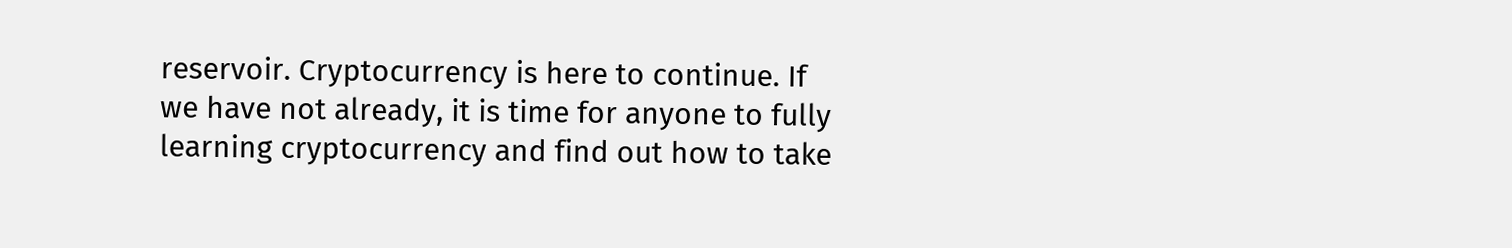reservoir. Cryptocurrency is here to continue. If we have not already, it is time for anyone to fully learning cryptocurrency and find out how to take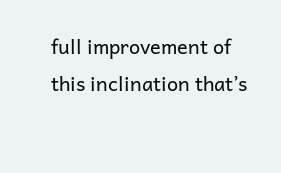full improvement of this inclination that’s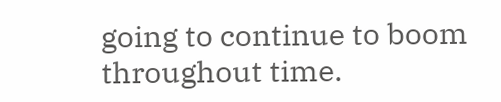going to continue to boom throughout time.